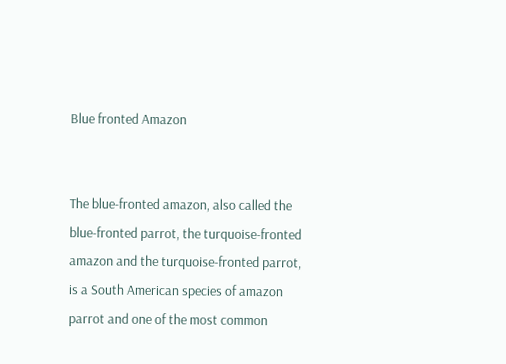Blue fronted Amazon


The blue-fronted amazon, also called the blue-fronted parrot, the turquoise-fronted amazon and the turquoise-fronted parrot, is a South American species of amazon parrot and one of the most common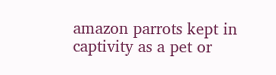amazon parrots kept in captivity as a pet or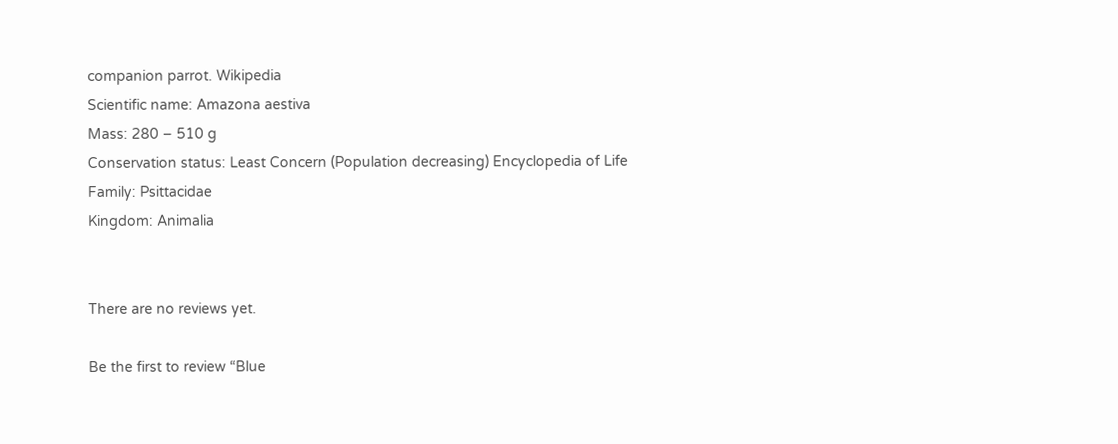companion parrot. Wikipedia
Scientific name: Amazona aestiva
Mass: 280 – 510 g
Conservation status: Least Concern (Population decreasing) Encyclopedia of Life
Family: Psittacidae
Kingdom: Animalia


There are no reviews yet.

Be the first to review “Blue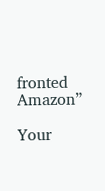fronted Amazon”

Your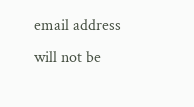email address will not be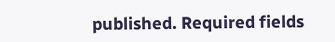published. Required fields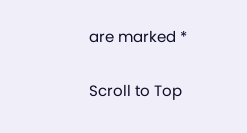are marked *

Scroll to Top